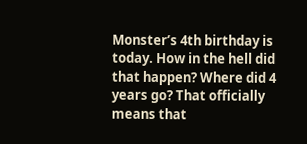Monster’s 4th birthday is today. How in the hell did that happen? Where did 4 years go? That officially means that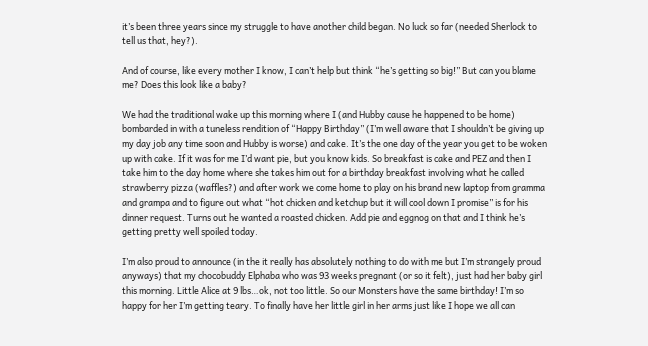it’s been three years since my struggle to have another child began. No luck so far (needed Sherlock to tell us that, hey?).

And of course, like every mother I know, I can’t help but think “he’s getting so big!” But can you blame me? Does this look like a baby?

We had the traditional wake up this morning where I (and Hubby cause he happened to be home) bombarded in with a tuneless rendition of “Happy Birthday” (I’m well aware that I shouldn’t be giving up my day job any time soon and Hubby is worse) and cake. It’s the one day of the year you get to be woken up with cake. If it was for me I’d want pie, but you know kids. So breakfast is cake and PEZ and then I take him to the day home where she takes him out for a birthday breakfast involving what he called strawberry pizza (waffles?) and after work we come home to play on his brand new laptop from gramma and grampa and to figure out what “hot chicken and ketchup but it will cool down I promise” is for his dinner request. Turns out he wanted a roasted chicken. Add pie and eggnog on that and I think he’s getting pretty well spoiled today.

I’m also proud to announce (in the it really has absolutely nothing to do with me but I’m strangely proud anyways) that my chocobuddy Elphaba who was 93 weeks pregnant (or so it felt), just had her baby girl this morning. Little Alice at 9 lbs…ok, not too little. So our Monsters have the same birthday! I’m so happy for her I’m getting teary. To finally have her little girl in her arms just like I hope we all can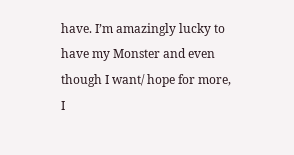have. I’m amazingly lucky to have my Monster and even though I want/ hope for more, I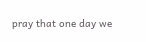pray that one day we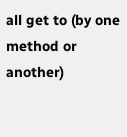all get to (by one method or another)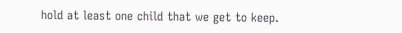hold at least one child that we get to keep.